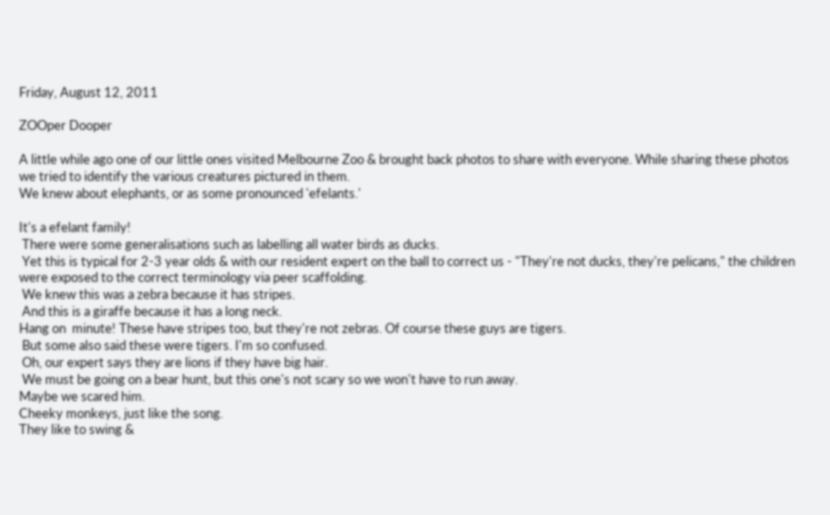Friday, August 12, 2011

ZOOper Dooper

A little while ago one of our little ones visited Melbourne Zoo & brought back photos to share with everyone. While sharing these photos we tried to identify the various creatures pictured in them.
We knew about elephants, or as some pronounced 'efelants.'

It's a efelant family!
 There were some generalisations such as labelling all water birds as ducks.
 Yet this is typical for 2-3 year olds & with our resident expert on the ball to correct us - "They're not ducks, they're pelicans," the children were exposed to the correct terminology via peer scaffolding.
 We knew this was a zebra because it has stripes.
 And this is a giraffe because it has a long neck.
Hang on  minute! These have stripes too, but they're not zebras. Of course these guys are tigers.
 But some also said these were tigers. I'm so confused.
 Oh, our expert says they are lions if they have big hair.
 We must be going on a bear hunt, but this one's not scary so we won't have to run away.
Maybe we scared him.
Cheeky monkeys, just like the song.
They like to swing &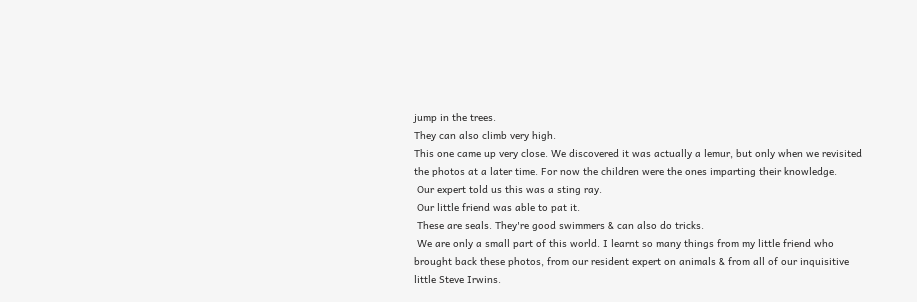jump in the trees.
They can also climb very high.
This one came up very close. We discovered it was actually a lemur, but only when we revisited the photos at a later time. For now the children were the ones imparting their knowledge.
 Our expert told us this was a sting ray.
 Our little friend was able to pat it.
 These are seals. They're good swimmers & can also do tricks.
 We are only a small part of this world. I learnt so many things from my little friend who brought back these photos, from our resident expert on animals & from all of our inquisitive little Steve Irwins.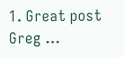1. Great post Greg ...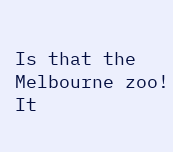Is that the Melbourne zoo! It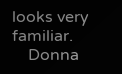looks very familiar.
    Donna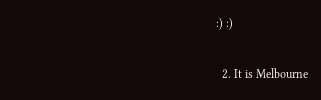:) :)

  2. It is Melbourne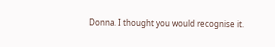Donna. I thought you would recognise it.